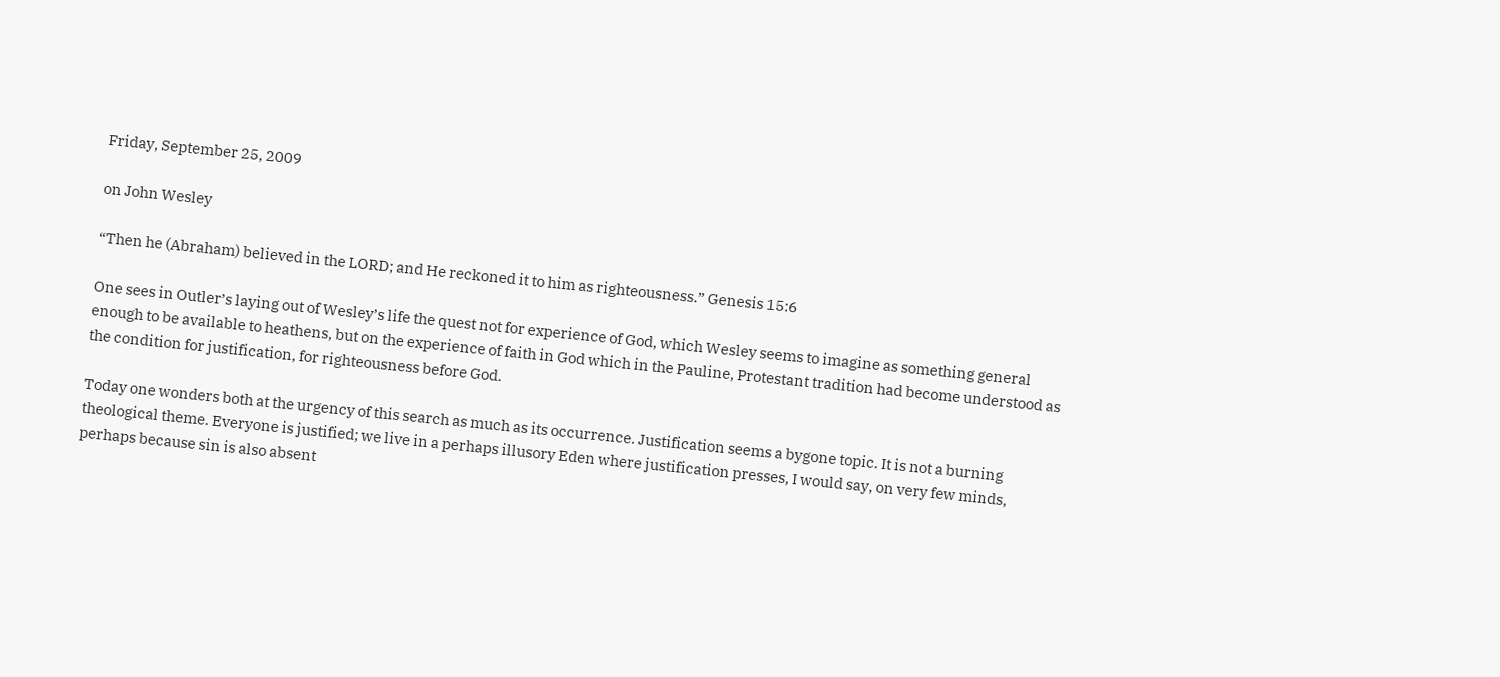Friday, September 25, 2009

on John Wesley

“Then he (Abraham) believed in the LORD; and He reckoned it to him as righteousness.” Genesis 15:6

One sees in Outler’s laying out of Wesley’s life the quest not for experience of God, which Wesley seems to imagine as something general enough to be available to heathens, but on the experience of faith in God which in the Pauline, Protestant tradition had become understood as the condition for justification, for righteousness before God.

Today one wonders both at the urgency of this search as much as its occurrence. Justification seems a bygone topic. It is not a burning theological theme. Everyone is justified; we live in a perhaps illusory Eden where justification presses, I would say, on very few minds, perhaps because sin is also absent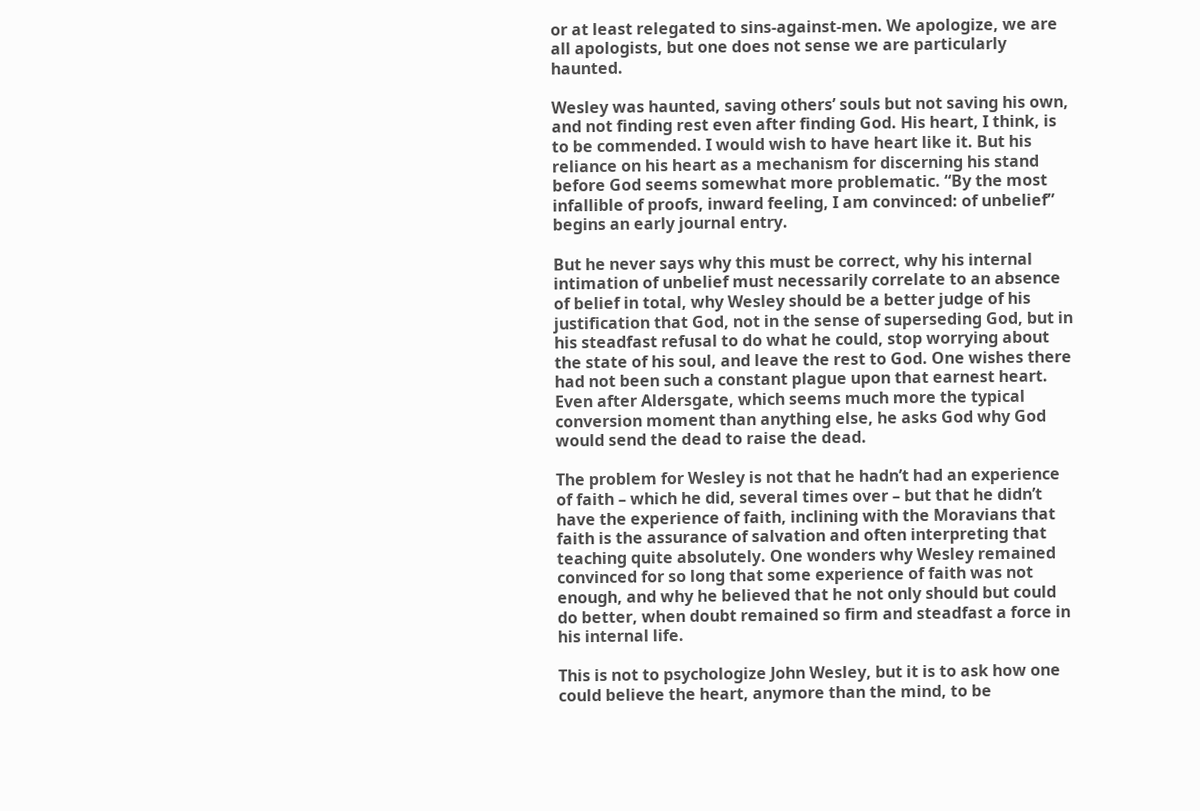or at least relegated to sins-against-men. We apologize, we are all apologists, but one does not sense we are particularly haunted.

Wesley was haunted, saving others’ souls but not saving his own, and not finding rest even after finding God. His heart, I think, is to be commended. I would wish to have heart like it. But his reliance on his heart as a mechanism for discerning his stand before God seems somewhat more problematic. “By the most infallible of proofs, inward feeling, I am convinced: of unbelief” begins an early journal entry.

But he never says why this must be correct, why his internal intimation of unbelief must necessarily correlate to an absence of belief in total, why Wesley should be a better judge of his justification that God, not in the sense of superseding God, but in his steadfast refusal to do what he could, stop worrying about the state of his soul, and leave the rest to God. One wishes there had not been such a constant plague upon that earnest heart. Even after Aldersgate, which seems much more the typical conversion moment than anything else, he asks God why God would send the dead to raise the dead.

The problem for Wesley is not that he hadn’t had an experience of faith – which he did, several times over – but that he didn’t have the experience of faith, inclining with the Moravians that faith is the assurance of salvation and often interpreting that teaching quite absolutely. One wonders why Wesley remained convinced for so long that some experience of faith was not enough, and why he believed that he not only should but could do better, when doubt remained so firm and steadfast a force in his internal life.

This is not to psychologize John Wesley, but it is to ask how one could believe the heart, anymore than the mind, to be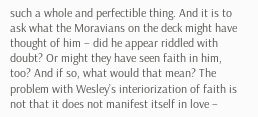such a whole and perfectible thing. And it is to ask what the Moravians on the deck might have thought of him – did he appear riddled with doubt? Or might they have seen faith in him, too? And if so, what would that mean? The problem with Wesley’s interiorization of faith is not that it does not manifest itself in love –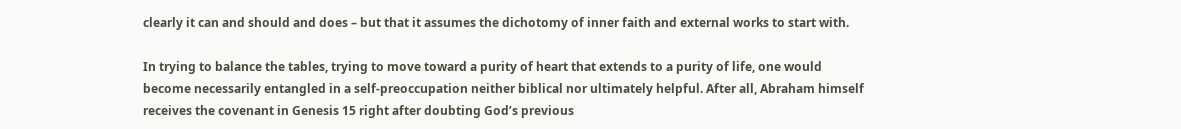clearly it can and should and does – but that it assumes the dichotomy of inner faith and external works to start with.

In trying to balance the tables, trying to move toward a purity of heart that extends to a purity of life, one would become necessarily entangled in a self-preoccupation neither biblical nor ultimately helpful. After all, Abraham himself receives the covenant in Genesis 15 right after doubting God’s previous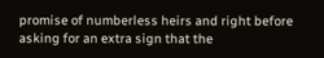promise of numberless heirs and right before asking for an extra sign that the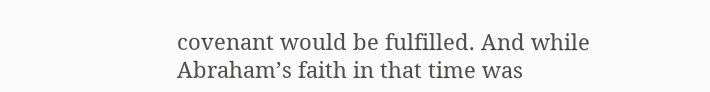covenant would be fulfilled. And while Abraham’s faith in that time was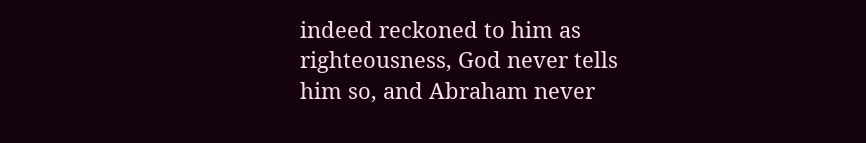indeed reckoned to him as righteousness, God never tells him so, and Abraham never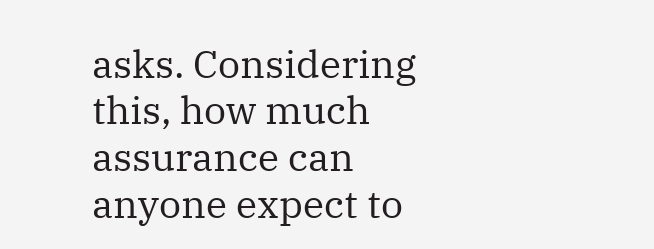asks. Considering this, how much assurance can anyone expect to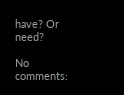have? Or need?

No comments: